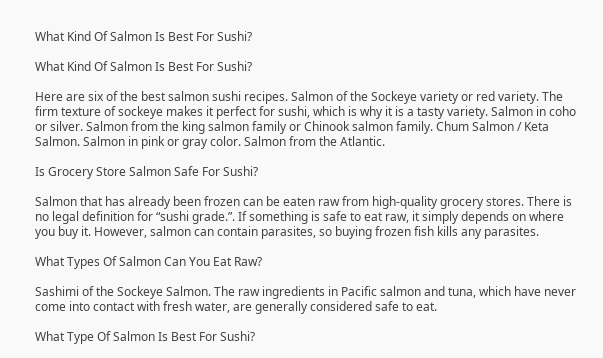What Kind Of Salmon Is Best For Sushi?

What Kind Of Salmon Is Best For Sushi?

Here are six of the best salmon sushi recipes. Salmon of the Sockeye variety or red variety. The firm texture of sockeye makes it perfect for sushi, which is why it is a tasty variety. Salmon in coho or silver. Salmon from the king salmon family or Chinook salmon family. Chum Salmon / Keta Salmon. Salmon in pink or gray color. Salmon from the Atlantic.

Is Grocery Store Salmon Safe For Sushi?

Salmon that has already been frozen can be eaten raw from high-quality grocery stores. There is no legal definition for “sushi grade.”. If something is safe to eat raw, it simply depends on where you buy it. However, salmon can contain parasites, so buying frozen fish kills any parasites.

What Types Of Salmon Can You Eat Raw?

Sashimi of the Sockeye Salmon. The raw ingredients in Pacific salmon and tuna, which have never come into contact with fresh water, are generally considered safe to eat.

What Type Of Salmon Is Best For Sushi?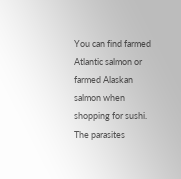You can find farmed Atlantic salmon or farmed Alaskan salmon when shopping for sushi. The parasites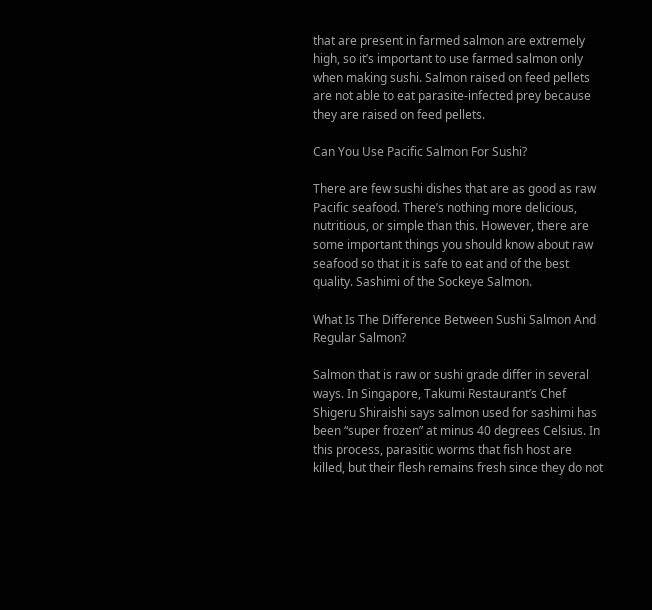that are present in farmed salmon are extremely high, so it’s important to use farmed salmon only when making sushi. Salmon raised on feed pellets are not able to eat parasite-infected prey because they are raised on feed pellets.

Can You Use Pacific Salmon For Sushi?

There are few sushi dishes that are as good as raw Pacific seafood. There’s nothing more delicious, nutritious, or simple than this. However, there are some important things you should know about raw seafood so that it is safe to eat and of the best quality. Sashimi of the Sockeye Salmon.

What Is The Difference Between Sushi Salmon And Regular Salmon?

Salmon that is raw or sushi grade differ in several ways. In Singapore, Takumi Restaurant’s Chef Shigeru Shiraishi says salmon used for sashimi has been “super frozen” at minus 40 degrees Celsius. In this process, parasitic worms that fish host are killed, but their flesh remains fresh since they do not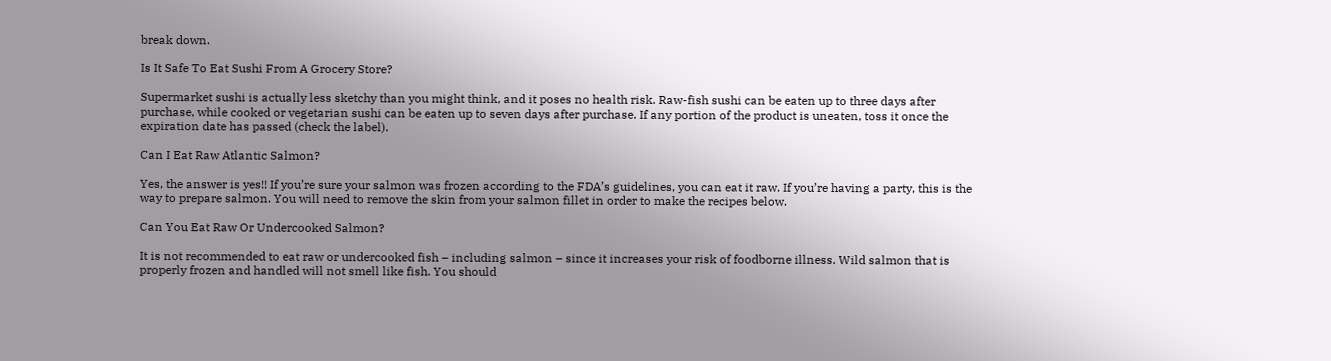break down.

Is It Safe To Eat Sushi From A Grocery Store?

Supermarket sushi is actually less sketchy than you might think, and it poses no health risk. Raw-fish sushi can be eaten up to three days after purchase, while cooked or vegetarian sushi can be eaten up to seven days after purchase. If any portion of the product is uneaten, toss it once the expiration date has passed (check the label).

Can I Eat Raw Atlantic Salmon?

Yes, the answer is yes!! If you’re sure your salmon was frozen according to the FDA’s guidelines, you can eat it raw. If you’re having a party, this is the way to prepare salmon. You will need to remove the skin from your salmon fillet in order to make the recipes below.

Can You Eat Raw Or Undercooked Salmon?

It is not recommended to eat raw or undercooked fish – including salmon – since it increases your risk of foodborne illness. Wild salmon that is properly frozen and handled will not smell like fish. You should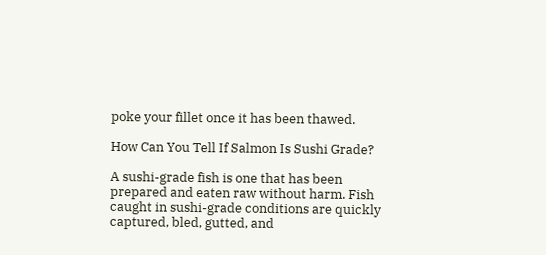poke your fillet once it has been thawed.

How Can You Tell If Salmon Is Sushi Grade?

A sushi-grade fish is one that has been prepared and eaten raw without harm. Fish caught in sushi-grade conditions are quickly captured, bled, gutted, and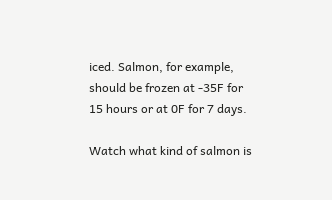iced. Salmon, for example, should be frozen at -35F for 15 hours or at 0F for 7 days.

Watch what kind of salmon is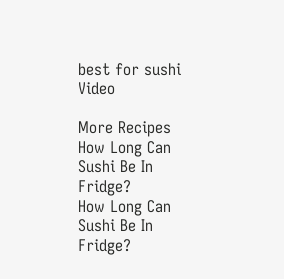best for sushi Video

More Recipes
How Long Can Sushi Be In Fridge?
How Long Can Sushi Be In Fridge?